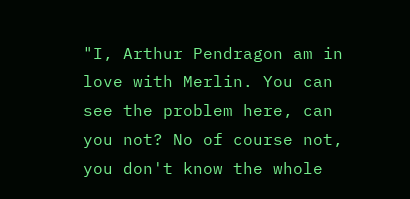"I, Arthur Pendragon am in love with Merlin. You can see the problem here, can you not? No of course not, you don't know the whole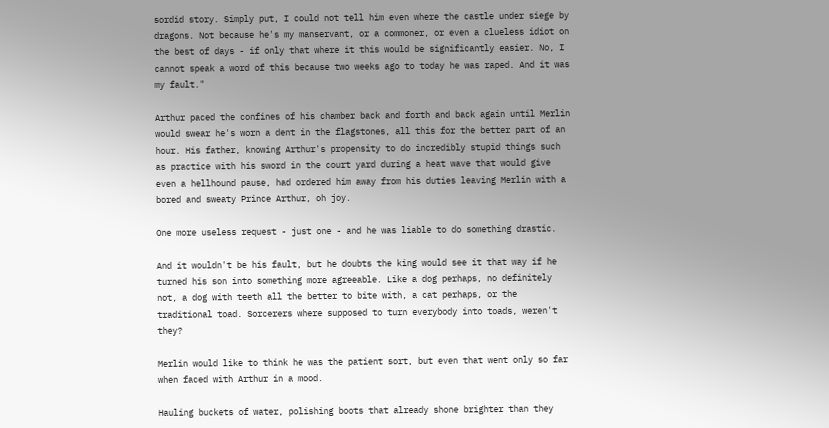sordid story. Simply put, I could not tell him even where the castle under siege by dragons. Not because he's my manservant, or a commoner, or even a clueless idiot on the best of days - if only that where it this would be significantly easier. No, I cannot speak a word of this because two weeks ago to today he was raped. And it was my fault."

Arthur paced the confines of his chamber back and forth and back again until Merlin would swear he's worn a dent in the flagstones, all this for the better part of an hour. His father, knowing Arthur's propensity to do incredibly stupid things such as practice with his sword in the court yard during a heat wave that would give even a hellhound pause, had ordered him away from his duties leaving Merlin with a bored and sweaty Prince Arthur, oh joy.

One more useless request - just one - and he was liable to do something drastic.

And it wouldn't be his fault, but he doubts the king would see it that way if he turned his son into something more agreeable. Like a dog perhaps, no definitely not, a dog with teeth all the better to bite with, a cat perhaps, or the traditional toad. Sorcerers where supposed to turn everybody into toads, weren't they?

Merlin would like to think he was the patient sort, but even that went only so far when faced with Arthur in a mood.

Hauling buckets of water, polishing boots that already shone brighter than they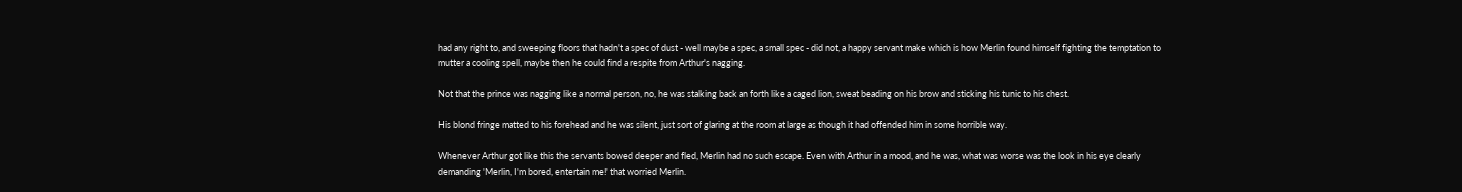had any right to, and sweeping floors that hadn't a spec of dust - well maybe a spec, a small spec - did not, a happy servant make which is how Merlin found himself fighting the temptation to mutter a cooling spell, maybe then he could find a respite from Arthur's nagging.

Not that the prince was nagging like a normal person, no, he was stalking back an forth like a caged lion, sweat beading on his brow and sticking his tunic to his chest.

His blond fringe matted to his forehead and he was silent, just sort of glaring at the room at large as though it had offended him in some horrible way.

Whenever Arthur got like this the servants bowed deeper and fled, Merlin had no such escape. Even with Arthur in a mood, and he was, what was worse was the look in his eye clearly demanding 'Merlin, I'm bored, entertain me!' that worried Merlin.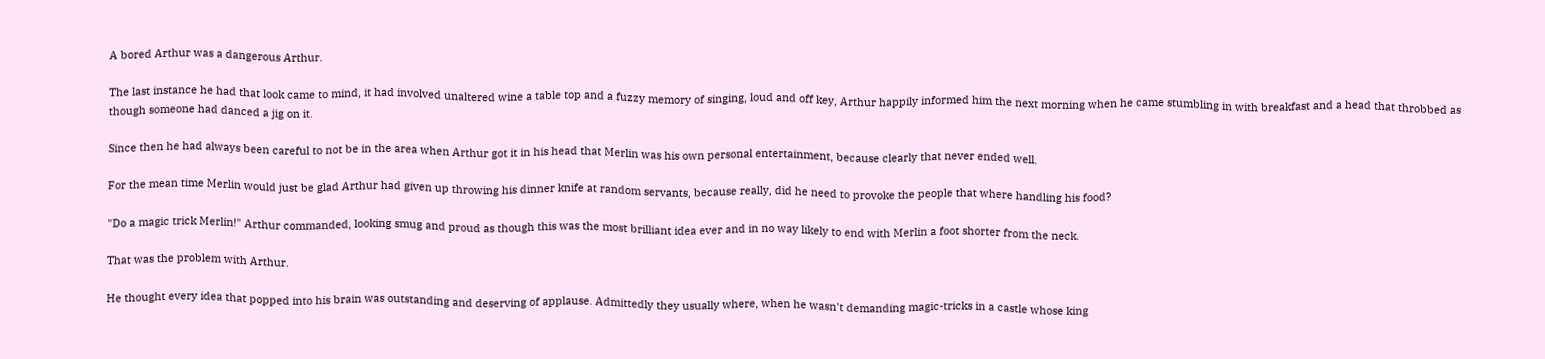A bored Arthur was a dangerous Arthur.

The last instance he had that look came to mind, it had involved unaltered wine a table top and a fuzzy memory of singing, loud and off key, Arthur happily informed him the next morning when he came stumbling in with breakfast and a head that throbbed as though someone had danced a jig on it.

Since then he had always been careful to not be in the area when Arthur got it in his head that Merlin was his own personal entertainment, because clearly that never ended well.

For the mean time Merlin would just be glad Arthur had given up throwing his dinner knife at random servants, because really, did he need to provoke the people that where handling his food?

"Do a magic trick Merlin!" Arthur commanded, looking smug and proud as though this was the most brilliant idea ever and in no way likely to end with Merlin a foot shorter from the neck.

That was the problem with Arthur.

He thought every idea that popped into his brain was outstanding and deserving of applause. Admittedly they usually where, when he wasn't demanding magic-tricks in a castle whose king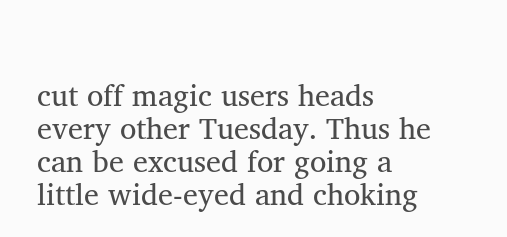cut off magic users heads every other Tuesday. Thus he can be excused for going a little wide-eyed and choking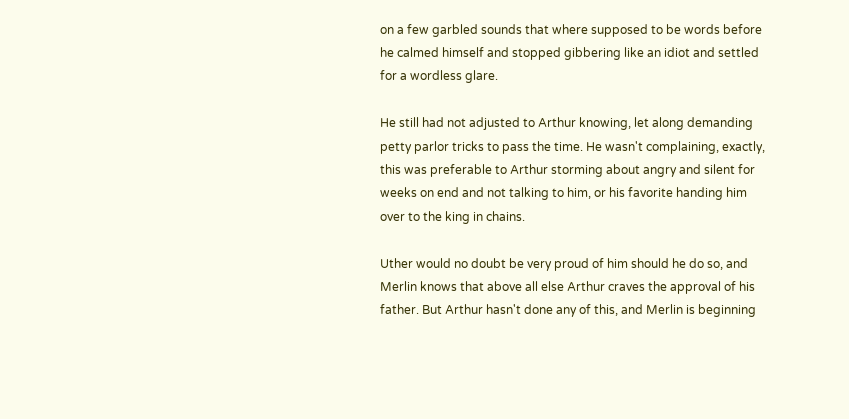on a few garbled sounds that where supposed to be words before he calmed himself and stopped gibbering like an idiot and settled for a wordless glare.

He still had not adjusted to Arthur knowing, let along demanding petty parlor tricks to pass the time. He wasn't complaining, exactly, this was preferable to Arthur storming about angry and silent for weeks on end and not talking to him, or his favorite handing him over to the king in chains.

Uther would no doubt be very proud of him should he do so, and Merlin knows that above all else Arthur craves the approval of his father. But Arthur hasn't done any of this, and Merlin is beginning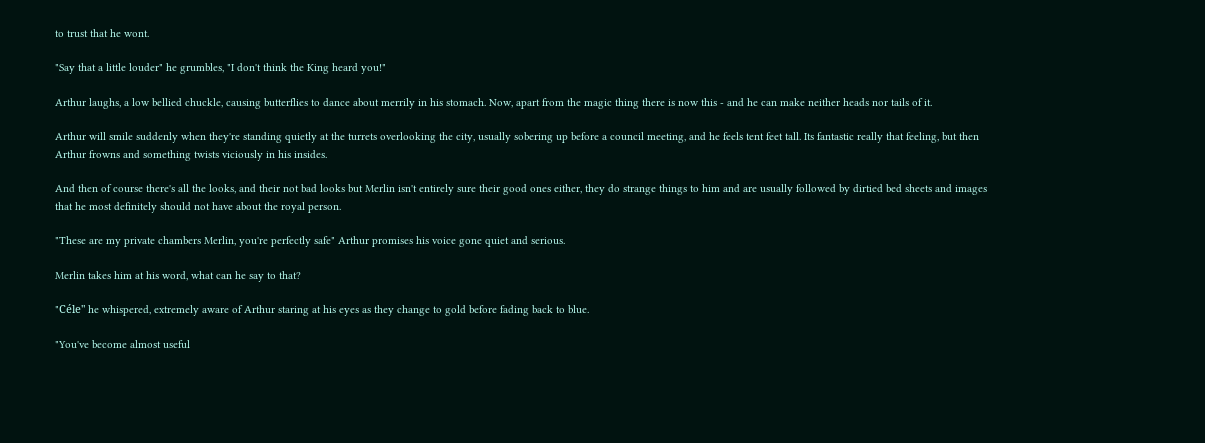to trust that he wont.

"Say that a little louder" he grumbles, "I don't think the King heard you!"

Arthur laughs, a low bellied chuckle, causing butterflies to dance about merrily in his stomach. Now, apart from the magic thing there is now this - and he can make neither heads nor tails of it.

Arthur will smile suddenly when they're standing quietly at the turrets overlooking the city, usually sobering up before a council meeting, and he feels tent feet tall. Its fantastic really that feeling, but then Arthur frowns and something twists viciously in his insides.

And then of course there's all the looks, and their not bad looks but Merlin isn't entirely sure their good ones either, they do strange things to him and are usually followed by dirtied bed sheets and images that he most definitely should not have about the royal person.

"These are my private chambers Merlin, you're perfectly safe" Arthur promises his voice gone quiet and serious.

Merlin takes him at his word, what can he say to that?

"Céle" he whispered, extremely aware of Arthur staring at his eyes as they change to gold before fading back to blue.

"You've become almost useful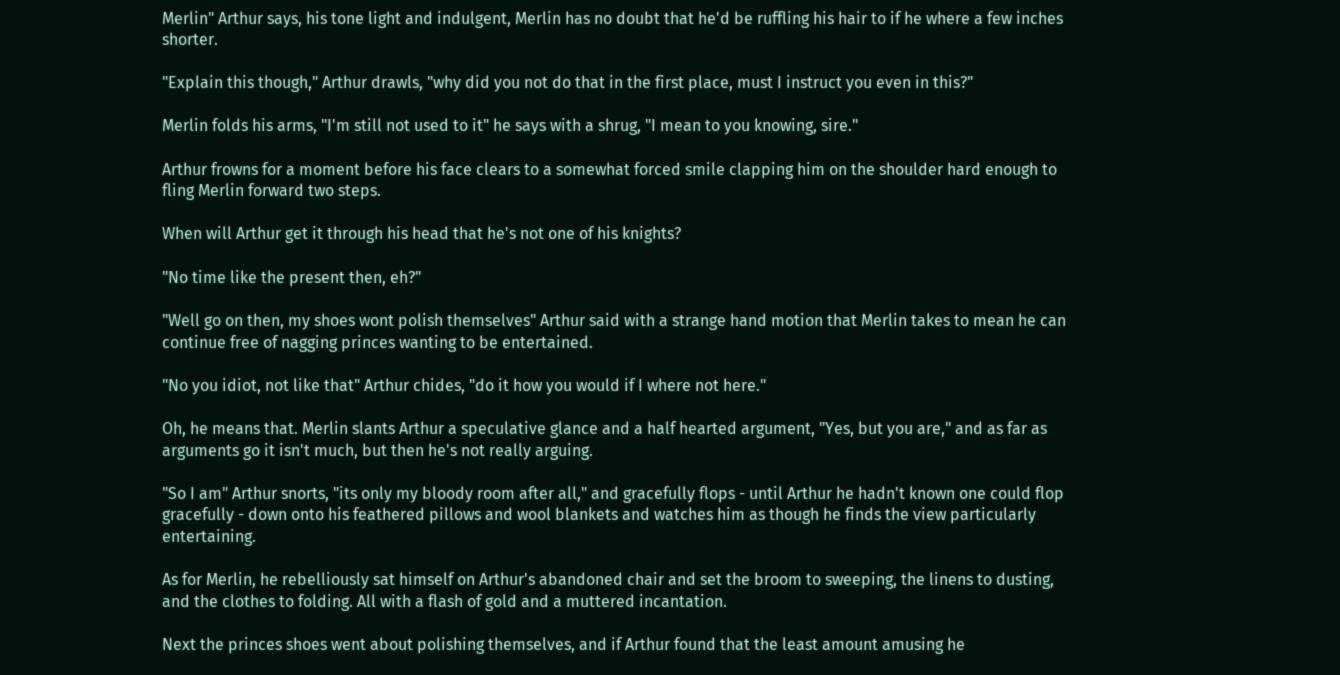Merlin" Arthur says, his tone light and indulgent, Merlin has no doubt that he'd be ruffling his hair to if he where a few inches shorter.

"Explain this though," Arthur drawls, "why did you not do that in the first place, must I instruct you even in this?"

Merlin folds his arms, "I'm still not used to it" he says with a shrug, "I mean to you knowing, sire."

Arthur frowns for a moment before his face clears to a somewhat forced smile clapping him on the shoulder hard enough to fling Merlin forward two steps.

When will Arthur get it through his head that he's not one of his knights?

"No time like the present then, eh?"

"Well go on then, my shoes wont polish themselves" Arthur said with a strange hand motion that Merlin takes to mean he can continue free of nagging princes wanting to be entertained.

"No you idiot, not like that" Arthur chides, "do it how you would if I where not here."

Oh, he means that. Merlin slants Arthur a speculative glance and a half hearted argument, "Yes, but you are," and as far as arguments go it isn't much, but then he's not really arguing.

"So I am" Arthur snorts, "its only my bloody room after all," and gracefully flops - until Arthur he hadn't known one could flop gracefully - down onto his feathered pillows and wool blankets and watches him as though he finds the view particularly entertaining.

As for Merlin, he rebelliously sat himself on Arthur's abandoned chair and set the broom to sweeping, the linens to dusting, and the clothes to folding. All with a flash of gold and a muttered incantation.

Next the princes shoes went about polishing themselves, and if Arthur found that the least amount amusing he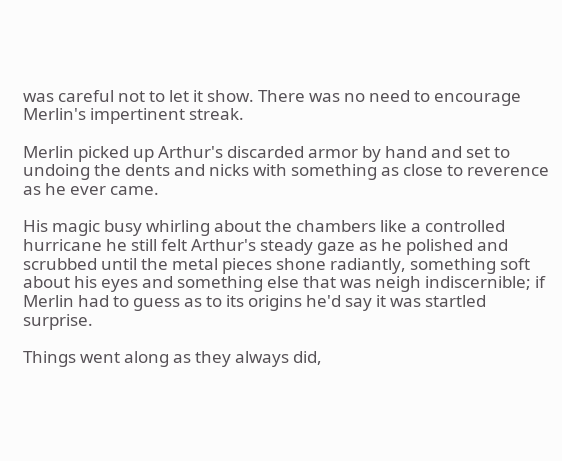was careful not to let it show. There was no need to encourage Merlin's impertinent streak.

Merlin picked up Arthur's discarded armor by hand and set to undoing the dents and nicks with something as close to reverence as he ever came.

His magic busy whirling about the chambers like a controlled hurricane he still felt Arthur's steady gaze as he polished and scrubbed until the metal pieces shone radiantly, something soft about his eyes and something else that was neigh indiscernible; if Merlin had to guess as to its origins he'd say it was startled surprise.

Things went along as they always did,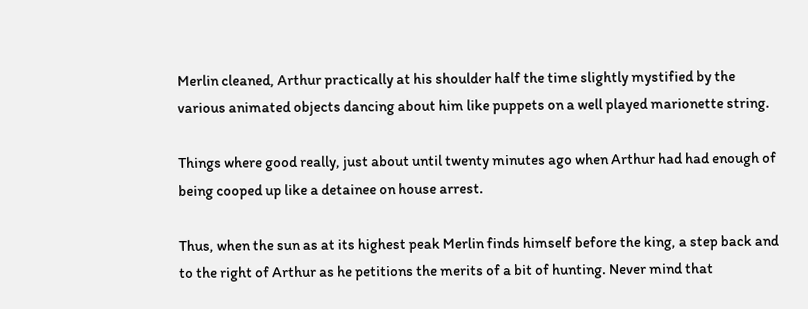Merlin cleaned, Arthur practically at his shoulder half the time slightly mystified by the various animated objects dancing about him like puppets on a well played marionette string.

Things where good really, just about until twenty minutes ago when Arthur had had enough of being cooped up like a detainee on house arrest.

Thus, when the sun as at its highest peak Merlin finds himself before the king, a step back and to the right of Arthur as he petitions the merits of a bit of hunting. Never mind that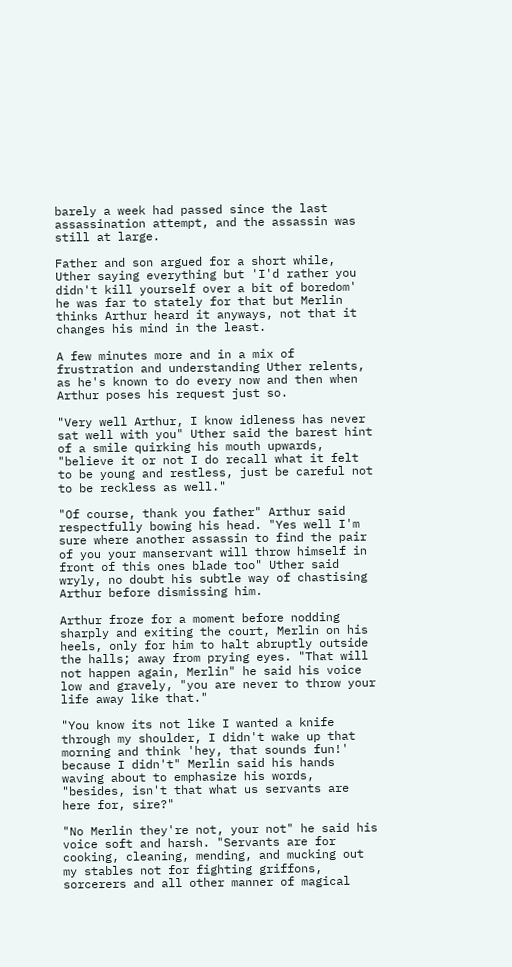barely a week had passed since the last assassination attempt, and the assassin was still at large.

Father and son argued for a short while, Uther saying everything but 'I'd rather you didn't kill yourself over a bit of boredom' he was far to stately for that but Merlin thinks Arthur heard it anyways, not that it changes his mind in the least.

A few minutes more and in a mix of frustration and understanding Uther relents, as he's known to do every now and then when Arthur poses his request just so.

"Very well Arthur, I know idleness has never sat well with you" Uther said the barest hint of a smile quirking his mouth upwards, "believe it or not I do recall what it felt to be young and restless, just be careful not to be reckless as well."

"Of course, thank you father" Arthur said respectfully bowing his head. "Yes well I'm sure where another assassin to find the pair of you your manservant will throw himself in front of this ones blade too" Uther said wryly, no doubt his subtle way of chastising Arthur before dismissing him.

Arthur froze for a moment before nodding sharply and exiting the court, Merlin on his heels, only for him to halt abruptly outside the halls; away from prying eyes. "That will not happen again, Merlin" he said his voice low and gravely, "you are never to throw your life away like that."

"You know its not like I wanted a knife through my shoulder, I didn't wake up that morning and think 'hey, that sounds fun!' because I didn't" Merlin said his hands waving about to emphasize his words, "besides, isn't that what us servants are here for, sire?"

"No Merlin they're not, your not" he said his voice soft and harsh. "Servants are for cooking, cleaning, mending, and mucking out my stables not for fighting griffons, sorcerers and all other manner of magical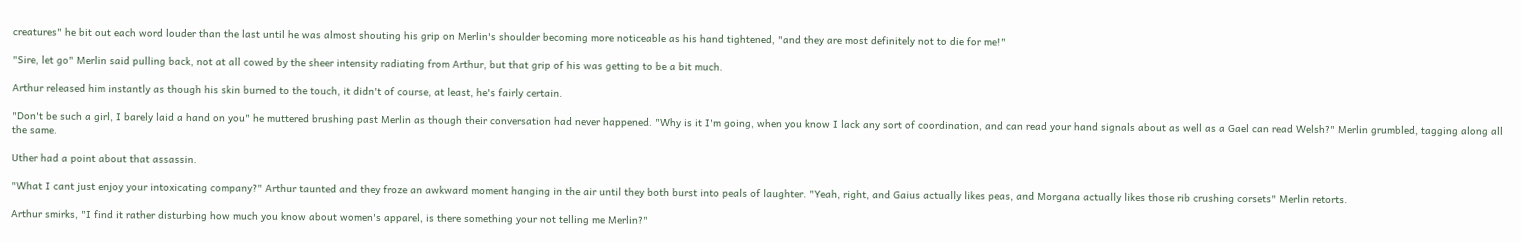creatures" he bit out each word louder than the last until he was almost shouting his grip on Merlin's shoulder becoming more noticeable as his hand tightened, "and they are most definitely not to die for me!"

"Sire, let go" Merlin said pulling back, not at all cowed by the sheer intensity radiating from Arthur, but that grip of his was getting to be a bit much.

Arthur released him instantly as though his skin burned to the touch, it didn't of course, at least, he's fairly certain.

"Don't be such a girl, I barely laid a hand on you" he muttered brushing past Merlin as though their conversation had never happened. "Why is it I'm going, when you know I lack any sort of coordination, and can read your hand signals about as well as a Gael can read Welsh?" Merlin grumbled, tagging along all the same.

Uther had a point about that assassin.

"What I cant just enjoy your intoxicating company?" Arthur taunted and they froze an awkward moment hanging in the air until they both burst into peals of laughter. "Yeah, right, and Gaius actually likes peas, and Morgana actually likes those rib crushing corsets" Merlin retorts.

Arthur smirks, "I find it rather disturbing how much you know about women's apparel, is there something your not telling me Merlin?"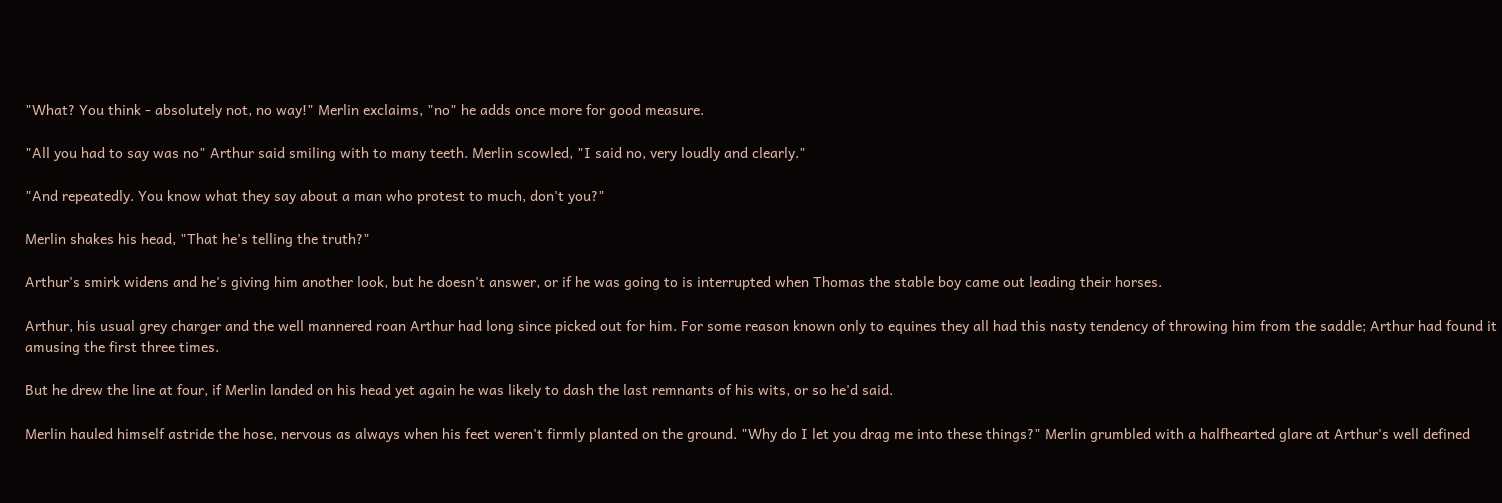"What? You think - absolutely not, no way!" Merlin exclaims, "no" he adds once more for good measure.

"All you had to say was no" Arthur said smiling with to many teeth. Merlin scowled, "I said no, very loudly and clearly."

"And repeatedly. You know what they say about a man who protest to much, don't you?"

Merlin shakes his head, "That he's telling the truth?"

Arthur's smirk widens and he's giving him another look, but he doesn't answer, or if he was going to is interrupted when Thomas the stable boy came out leading their horses.

Arthur, his usual grey charger and the well mannered roan Arthur had long since picked out for him. For some reason known only to equines they all had this nasty tendency of throwing him from the saddle; Arthur had found it amusing the first three times.

But he drew the line at four, if Merlin landed on his head yet again he was likely to dash the last remnants of his wits, or so he'd said.

Merlin hauled himself astride the hose, nervous as always when his feet weren't firmly planted on the ground. "Why do I let you drag me into these things?" Merlin grumbled with a halfhearted glare at Arthur's well defined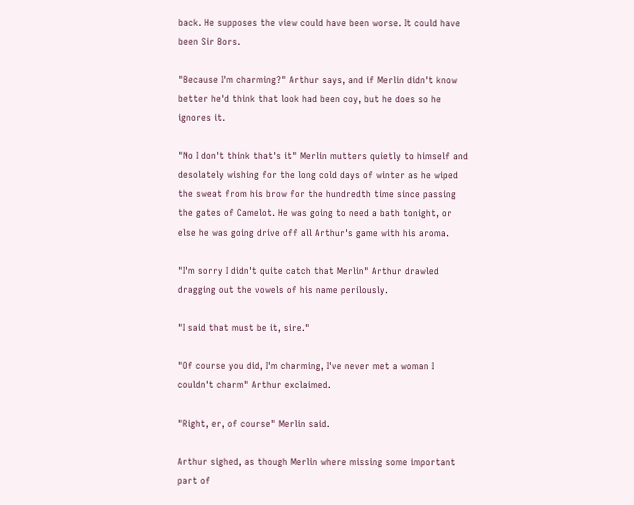back. He supposes the view could have been worse. It could have been Sir Bors.

"Because I'm charming?" Arthur says, and if Merlin didn't know better he'd think that look had been coy, but he does so he ignores it.

"No I don't think that's it" Merlin mutters quietly to himself and desolately wishing for the long cold days of winter as he wiped the sweat from his brow for the hundredth time since passing the gates of Camelot. He was going to need a bath tonight, or else he was going drive off all Arthur's game with his aroma.

"I'm sorry I didn't quite catch that Merlin" Arthur drawled dragging out the vowels of his name perilously.

"I said that must be it, sire."

"Of course you did, I'm charming, I've never met a woman I couldn't charm" Arthur exclaimed.

"Right, er, of course" Merlin said.

Arthur sighed, as though Merlin where missing some important part of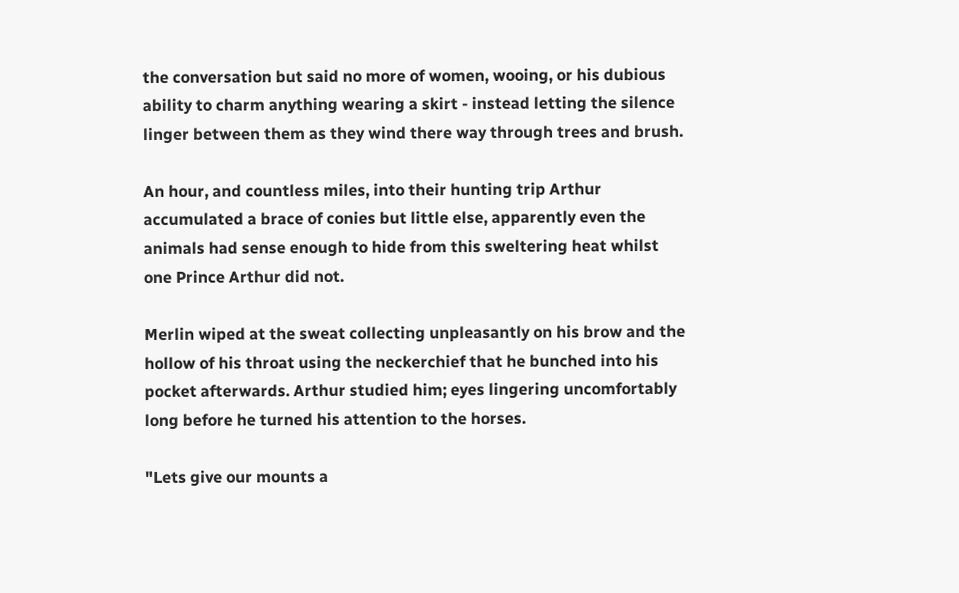the conversation but said no more of women, wooing, or his dubious ability to charm anything wearing a skirt - instead letting the silence linger between them as they wind there way through trees and brush.

An hour, and countless miles, into their hunting trip Arthur accumulated a brace of conies but little else, apparently even the animals had sense enough to hide from this sweltering heat whilst one Prince Arthur did not.

Merlin wiped at the sweat collecting unpleasantly on his brow and the hollow of his throat using the neckerchief that he bunched into his pocket afterwards. Arthur studied him; eyes lingering uncomfortably long before he turned his attention to the horses.

"Lets give our mounts a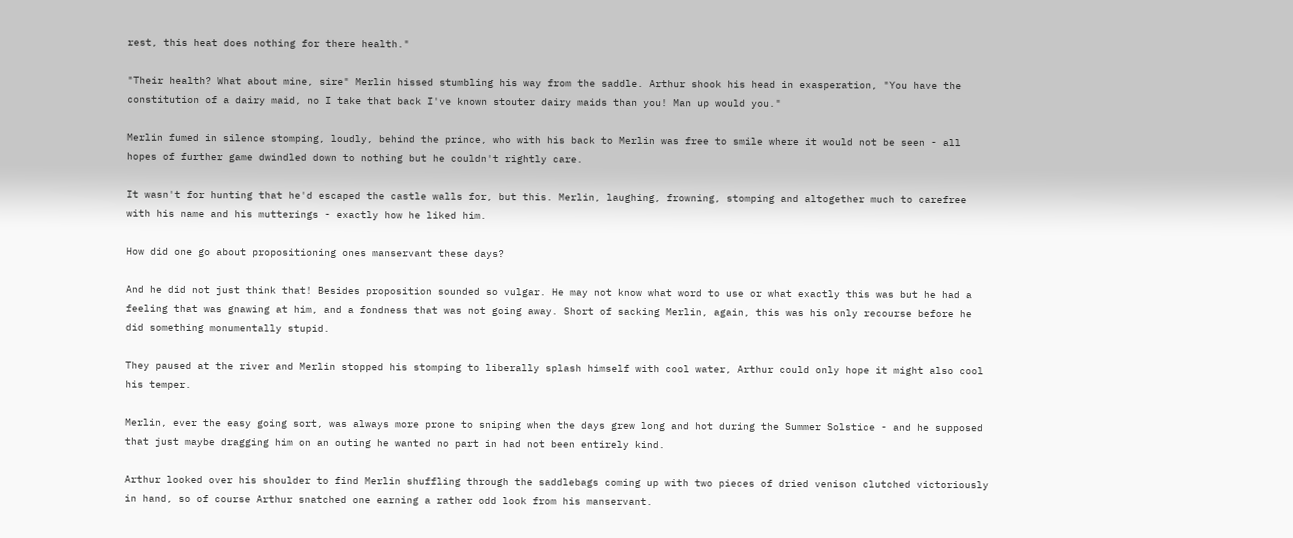rest, this heat does nothing for there health."

"Their health? What about mine, sire" Merlin hissed stumbling his way from the saddle. Arthur shook his head in exasperation, "You have the constitution of a dairy maid, no I take that back I've known stouter dairy maids than you! Man up would you."

Merlin fumed in silence stomping, loudly, behind the prince, who with his back to Merlin was free to smile where it would not be seen - all hopes of further game dwindled down to nothing but he couldn't rightly care.

It wasn't for hunting that he'd escaped the castle walls for, but this. Merlin, laughing, frowning, stomping and altogether much to carefree with his name and his mutterings - exactly how he liked him.

How did one go about propositioning ones manservant these days?

And he did not just think that! Besides proposition sounded so vulgar. He may not know what word to use or what exactly this was but he had a feeling that was gnawing at him, and a fondness that was not going away. Short of sacking Merlin, again, this was his only recourse before he did something monumentally stupid.

They paused at the river and Merlin stopped his stomping to liberally splash himself with cool water, Arthur could only hope it might also cool his temper.

Merlin, ever the easy going sort, was always more prone to sniping when the days grew long and hot during the Summer Solstice - and he supposed that just maybe dragging him on an outing he wanted no part in had not been entirely kind.

Arthur looked over his shoulder to find Merlin shuffling through the saddlebags coming up with two pieces of dried venison clutched victoriously in hand, so of course Arthur snatched one earning a rather odd look from his manservant.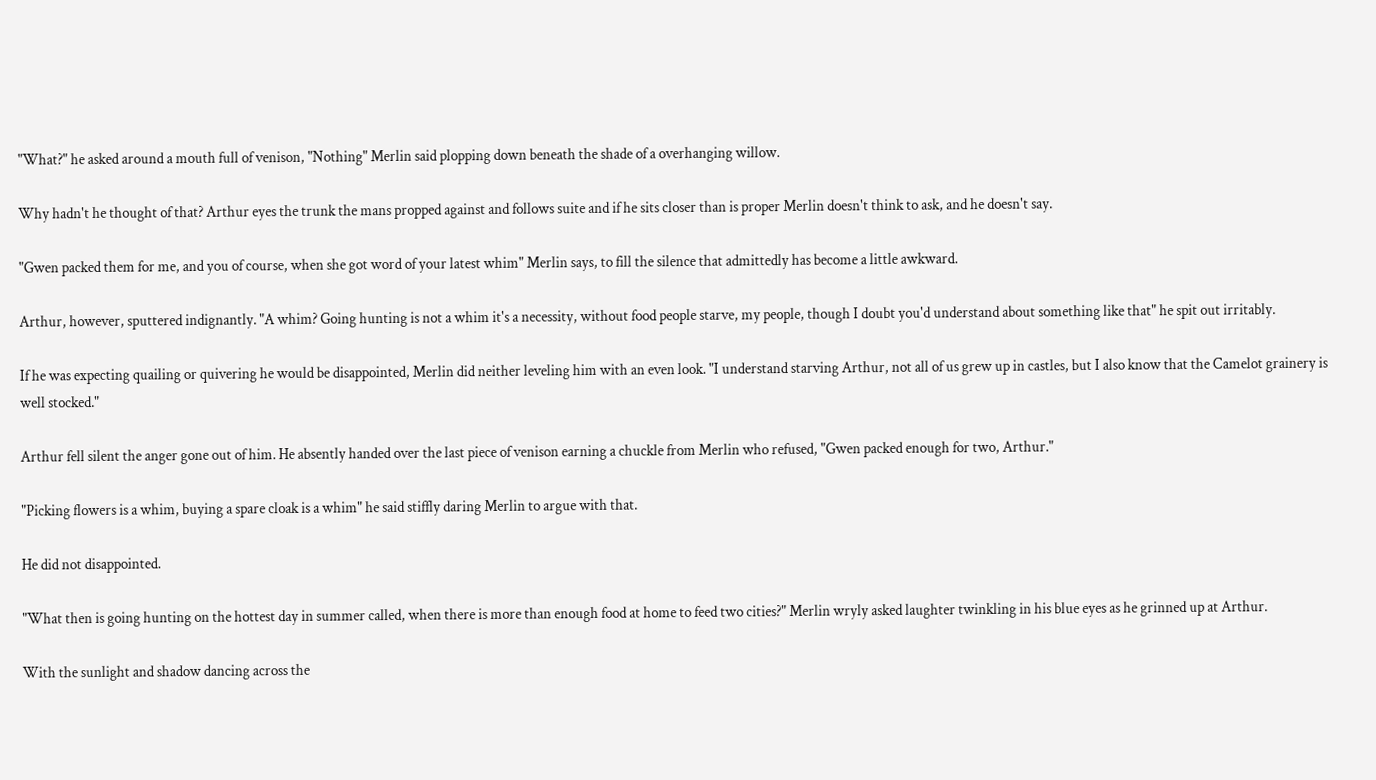"What?" he asked around a mouth full of venison, "Nothing" Merlin said plopping down beneath the shade of a overhanging willow.

Why hadn't he thought of that? Arthur eyes the trunk the mans propped against and follows suite and if he sits closer than is proper Merlin doesn't think to ask, and he doesn't say.

"Gwen packed them for me, and you of course, when she got word of your latest whim" Merlin says, to fill the silence that admittedly has become a little awkward.

Arthur, however, sputtered indignantly. "A whim? Going hunting is not a whim it's a necessity, without food people starve, my people, though I doubt you'd understand about something like that" he spit out irritably.

If he was expecting quailing or quivering he would be disappointed, Merlin did neither leveling him with an even look. "I understand starving Arthur, not all of us grew up in castles, but I also know that the Camelot grainery is well stocked."

Arthur fell silent the anger gone out of him. He absently handed over the last piece of venison earning a chuckle from Merlin who refused, "Gwen packed enough for two, Arthur."

"Picking flowers is a whim, buying a spare cloak is a whim" he said stiffly daring Merlin to argue with that.

He did not disappointed.

"What then is going hunting on the hottest day in summer called, when there is more than enough food at home to feed two cities?" Merlin wryly asked laughter twinkling in his blue eyes as he grinned up at Arthur.

With the sunlight and shadow dancing across the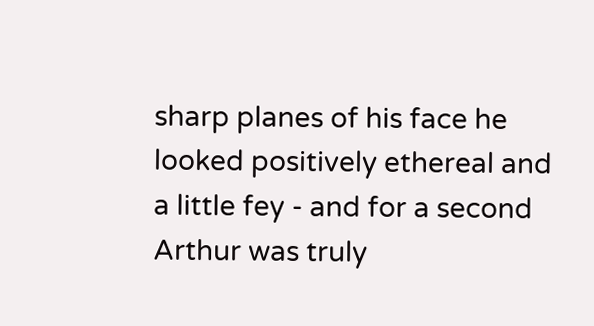sharp planes of his face he looked positively ethereal and a little fey - and for a second Arthur was truly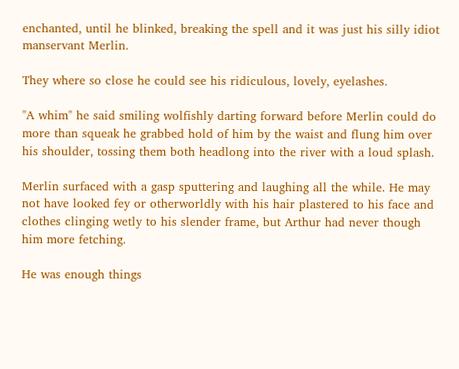enchanted, until he blinked, breaking the spell and it was just his silly idiot manservant Merlin.

They where so close he could see his ridiculous, lovely, eyelashes.

"A whim" he said smiling wolfishly darting forward before Merlin could do more than squeak he grabbed hold of him by the waist and flung him over his shoulder, tossing them both headlong into the river with a loud splash.

Merlin surfaced with a gasp sputtering and laughing all the while. He may not have looked fey or otherworldly with his hair plastered to his face and clothes clinging wetly to his slender frame, but Arthur had never though him more fetching.

He was enough things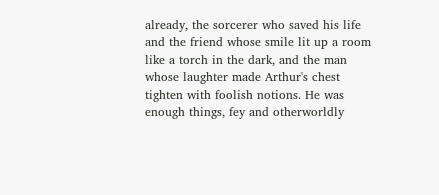already, the sorcerer who saved his life and the friend whose smile lit up a room like a torch in the dark, and the man whose laughter made Arthur's chest tighten with foolish notions. He was enough things, fey and otherworldly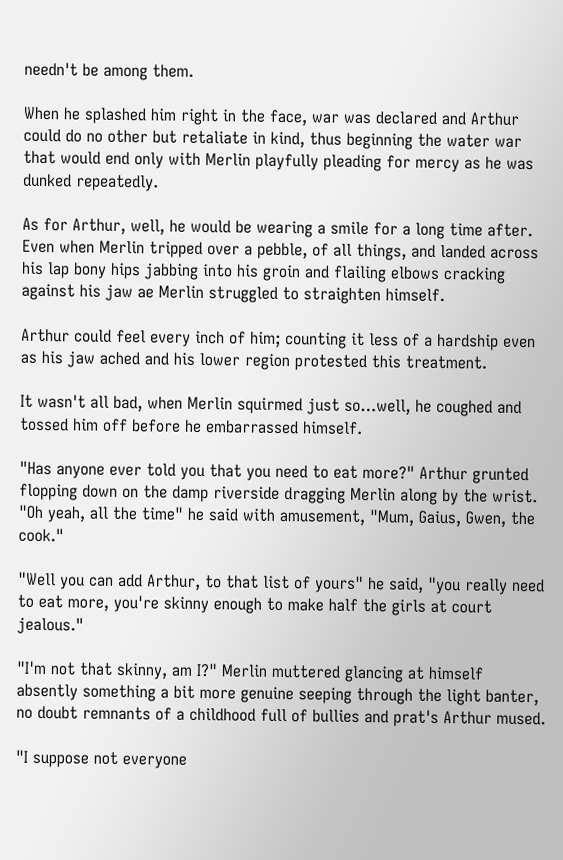needn't be among them.

When he splashed him right in the face, war was declared and Arthur could do no other but retaliate in kind, thus beginning the water war that would end only with Merlin playfully pleading for mercy as he was dunked repeatedly.

As for Arthur, well, he would be wearing a smile for a long time after. Even when Merlin tripped over a pebble, of all things, and landed across his lap bony hips jabbing into his groin and flailing elbows cracking against his jaw ae Merlin struggled to straighten himself.

Arthur could feel every inch of him; counting it less of a hardship even as his jaw ached and his lower region protested this treatment.

It wasn't all bad, when Merlin squirmed just so…well, he coughed and tossed him off before he embarrassed himself.

"Has anyone ever told you that you need to eat more?" Arthur grunted flopping down on the damp riverside dragging Merlin along by the wrist. "Oh yeah, all the time" he said with amusement, "Mum, Gaius, Gwen, the cook."

"Well you can add Arthur, to that list of yours" he said, "you really need to eat more, you're skinny enough to make half the girls at court jealous."

"I'm not that skinny, am I?" Merlin muttered glancing at himself absently something a bit more genuine seeping through the light banter, no doubt remnants of a childhood full of bullies and prat's Arthur mused.

"I suppose not everyone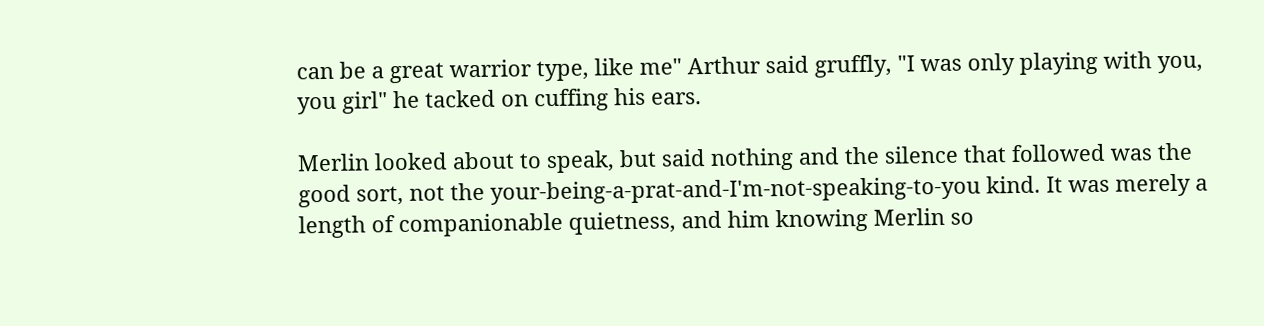can be a great warrior type, like me" Arthur said gruffly, "I was only playing with you, you girl" he tacked on cuffing his ears.

Merlin looked about to speak, but said nothing and the silence that followed was the good sort, not the your-being-a-prat-and-I'm-not-speaking-to-you kind. It was merely a length of companionable quietness, and him knowing Merlin so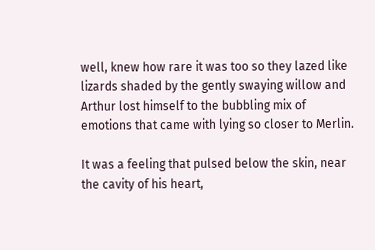well, knew how rare it was too so they lazed like lizards shaded by the gently swaying willow and Arthur lost himself to the bubbling mix of emotions that came with lying so closer to Merlin.

It was a feeling that pulsed below the skin, near the cavity of his heart,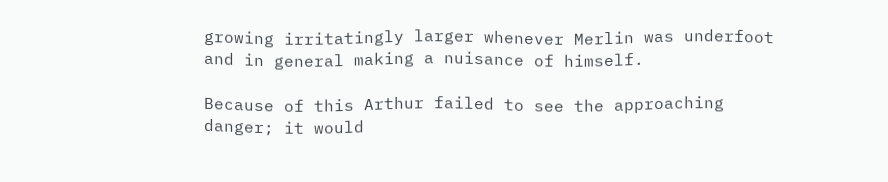growing irritatingly larger whenever Merlin was underfoot and in general making a nuisance of himself.

Because of this Arthur failed to see the approaching danger; it would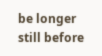be longer still before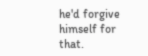he'd forgive himself for that.